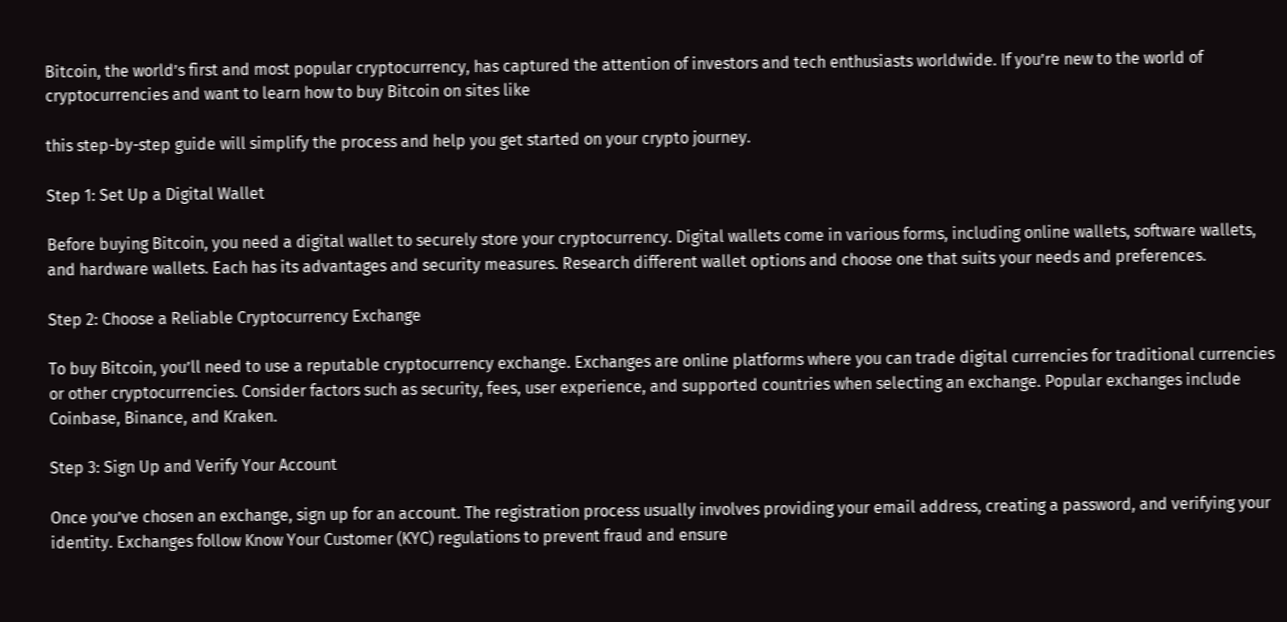Bitcoin, the world’s first and most popular cryptocurrency, has captured the attention of investors and tech enthusiasts worldwide. If you’re new to the world of cryptocurrencies and want to learn how to buy Bitcoin on sites like

this step-by-step guide will simplify the process and help you get started on your crypto journey.

Step 1: Set Up a Digital Wallet

Before buying Bitcoin, you need a digital wallet to securely store your cryptocurrency. Digital wallets come in various forms, including online wallets, software wallets, and hardware wallets. Each has its advantages and security measures. Research different wallet options and choose one that suits your needs and preferences.

Step 2: Choose a Reliable Cryptocurrency Exchange

To buy Bitcoin, you’ll need to use a reputable cryptocurrency exchange. Exchanges are online platforms where you can trade digital currencies for traditional currencies or other cryptocurrencies. Consider factors such as security, fees, user experience, and supported countries when selecting an exchange. Popular exchanges include Coinbase, Binance, and Kraken.

Step 3: Sign Up and Verify Your Account

Once you’ve chosen an exchange, sign up for an account. The registration process usually involves providing your email address, creating a password, and verifying your identity. Exchanges follow Know Your Customer (KYC) regulations to prevent fraud and ensure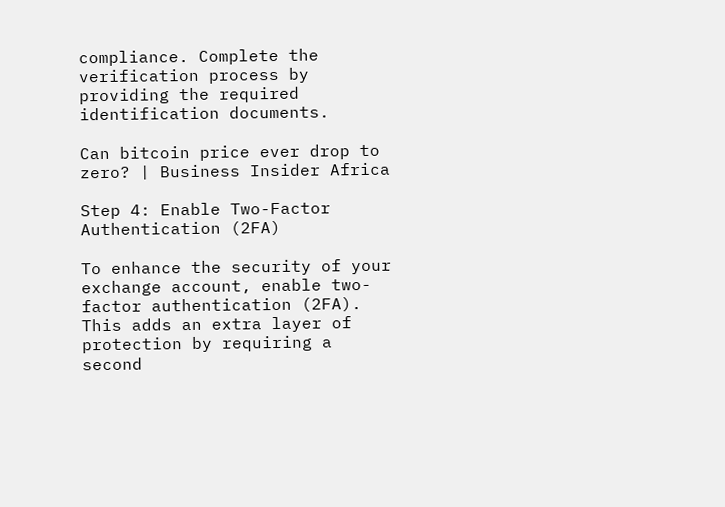compliance. Complete the verification process by providing the required identification documents.

Can bitcoin price ever drop to zero? | Business Insider Africa

Step 4: Enable Two-Factor Authentication (2FA)

To enhance the security of your exchange account, enable two-factor authentication (2FA). This adds an extra layer of protection by requiring a second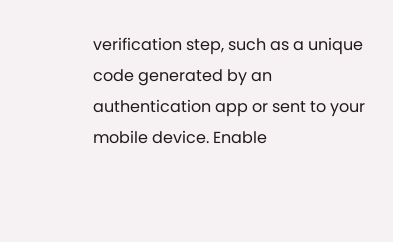verification step, such as a unique code generated by an authentication app or sent to your mobile device. Enable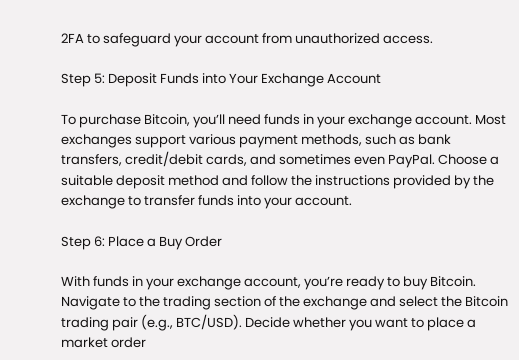2FA to safeguard your account from unauthorized access.

Step 5: Deposit Funds into Your Exchange Account

To purchase Bitcoin, you’ll need funds in your exchange account. Most exchanges support various payment methods, such as bank transfers, credit/debit cards, and sometimes even PayPal. Choose a suitable deposit method and follow the instructions provided by the exchange to transfer funds into your account.

Step 6: Place a Buy Order

With funds in your exchange account, you’re ready to buy Bitcoin. Navigate to the trading section of the exchange and select the Bitcoin trading pair (e.g., BTC/USD). Decide whether you want to place a market order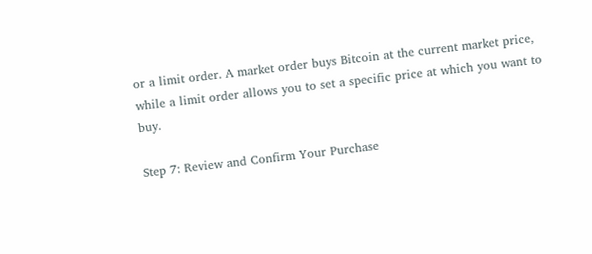or a limit order. A market order buys Bitcoin at the current market price, while a limit order allows you to set a specific price at which you want to buy.

Step 7: Review and Confirm Your Purchase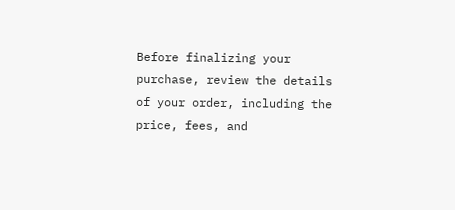Before finalizing your purchase, review the details of your order, including the price, fees, and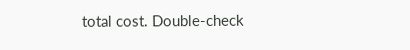total cost. Double-check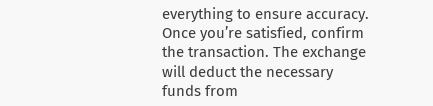everything to ensure accuracy. Once you’re satisfied, confirm the transaction. The exchange will deduct the necessary funds from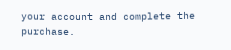your account and complete the purchase.